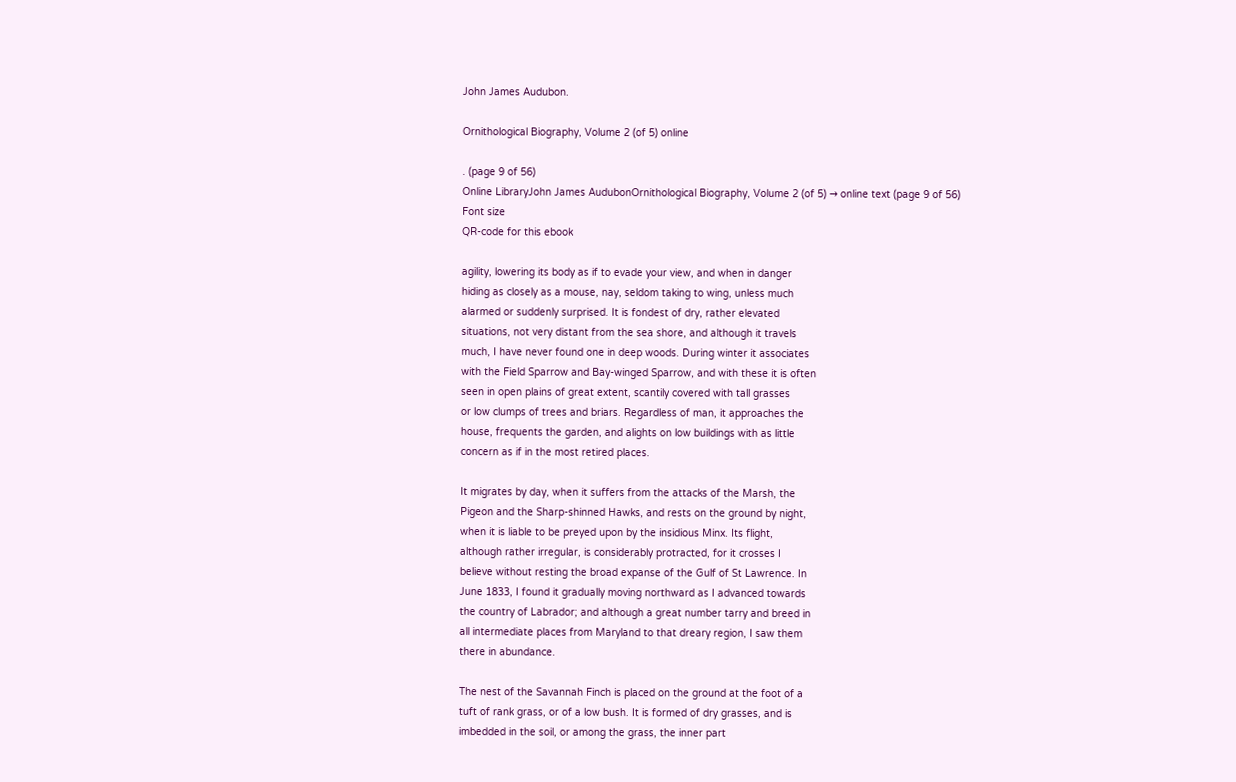John James Audubon.

Ornithological Biography, Volume 2 (of 5) online

. (page 9 of 56)
Online LibraryJohn James AudubonOrnithological Biography, Volume 2 (of 5) → online text (page 9 of 56)
Font size
QR-code for this ebook

agility, lowering its body as if to evade your view, and when in danger
hiding as closely as a mouse, nay, seldom taking to wing, unless much
alarmed or suddenly surprised. It is fondest of dry, rather elevated
situations, not very distant from the sea shore, and although it travels
much, I have never found one in deep woods. During winter it associates
with the Field Sparrow and Bay-winged Sparrow, and with these it is often
seen in open plains of great extent, scantily covered with tall grasses
or low clumps of trees and briars. Regardless of man, it approaches the
house, frequents the garden, and alights on low buildings with as little
concern as if in the most retired places.

It migrates by day, when it suffers from the attacks of the Marsh, the
Pigeon and the Sharp-shinned Hawks, and rests on the ground by night,
when it is liable to be preyed upon by the insidious Minx. Its flight,
although rather irregular, is considerably protracted, for it crosses I
believe without resting the broad expanse of the Gulf of St Lawrence. In
June 1833, I found it gradually moving northward as I advanced towards
the country of Labrador; and although a great number tarry and breed in
all intermediate places from Maryland to that dreary region, I saw them
there in abundance.

The nest of the Savannah Finch is placed on the ground at the foot of a
tuft of rank grass, or of a low bush. It is formed of dry grasses, and is
imbedded in the soil, or among the grass, the inner part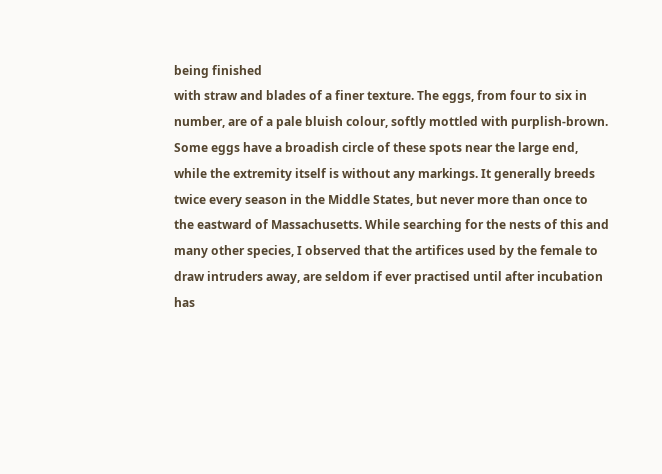being finished
with straw and blades of a finer texture. The eggs, from four to six in
number, are of a pale bluish colour, softly mottled with purplish-brown.
Some eggs have a broadish circle of these spots near the large end,
while the extremity itself is without any markings. It generally breeds
twice every season in the Middle States, but never more than once to
the eastward of Massachusetts. While searching for the nests of this and
many other species, I observed that the artifices used by the female to
draw intruders away, are seldom if ever practised until after incubation
has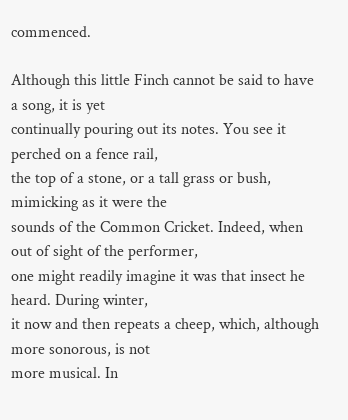commenced.

Although this little Finch cannot be said to have a song, it is yet
continually pouring out its notes. You see it perched on a fence rail,
the top of a stone, or a tall grass or bush, mimicking as it were the
sounds of the Common Cricket. Indeed, when out of sight of the performer,
one might readily imagine it was that insect he heard. During winter,
it now and then repeats a cheep, which, although more sonorous, is not
more musical. In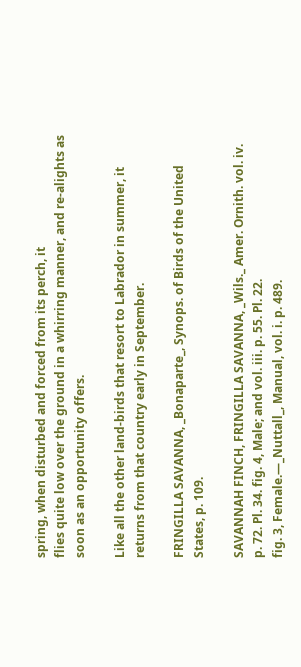spring, when disturbed and forced from its perch, it
flies quite low over the ground in a whirring manner, and re-alights as
soon as an opportunity offers.

Like all the other land-birds that resort to Labrador in summer, it
returns from that country early in September.

FRINGILLA SAVANNA, _Bonaparte_, Synops. of Birds of the United
States, p. 109.

SAVANNAH FINCH, FRINGILLA SAVANNA, _Wils._ Amer. Ornith. vol. iv.
p. 72. Pl. 34. fig. 4, Male; and vol. iii. p. 55. Pl. 22.
fig. 3, Female.—_Nuttall_, Manual, vol. i. p. 489.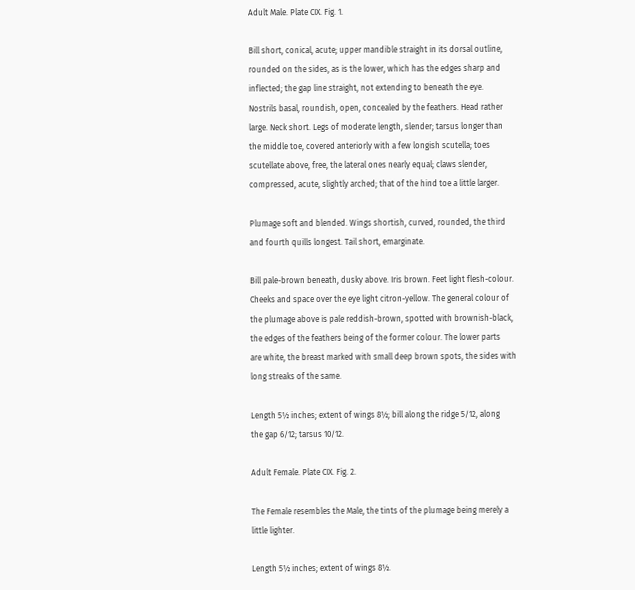Adult Male. Plate CIX. Fig. 1.

Bill short, conical, acute; upper mandible straight in its dorsal outline,
rounded on the sides, as is the lower, which has the edges sharp and
inflected; the gap line straight, not extending to beneath the eye.
Nostrils basal, roundish, open, concealed by the feathers. Head rather
large. Neck short. Legs of moderate length, slender; tarsus longer than
the middle toe, covered anteriorly with a few longish scutella; toes
scutellate above, free, the lateral ones nearly equal; claws slender,
compressed, acute, slightly arched; that of the hind toe a little larger.

Plumage soft and blended. Wings shortish, curved, rounded, the third
and fourth quills longest. Tail short, emarginate.

Bill pale-brown beneath, dusky above. Iris brown. Feet light flesh-colour.
Cheeks and space over the eye light citron-yellow. The general colour of
the plumage above is pale reddish-brown, spotted with brownish-black,
the edges of the feathers being of the former colour. The lower parts
are white, the breast marked with small deep brown spots, the sides with
long streaks of the same.

Length 5½ inches; extent of wings 8½; bill along the ridge 5/12, along
the gap 6/12; tarsus 10/12.

Adult Female. Plate CIX. Fig. 2.

The Female resembles the Male, the tints of the plumage being merely a
little lighter.

Length 5½ inches; extent of wings 8½.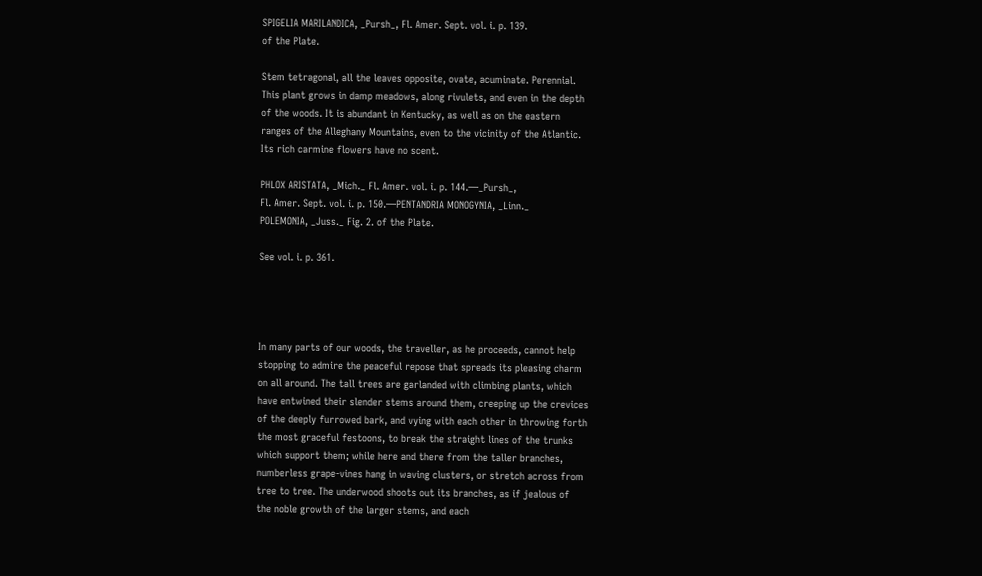SPIGELIA MARILANDICA, _Pursh_, Fl. Amer. Sept. vol. i. p. 139.
of the Plate.

Stem tetragonal, all the leaves opposite, ovate, acuminate. Perennial.
This plant grows in damp meadows, along rivulets, and even in the depth
of the woods. It is abundant in Kentucky, as well as on the eastern
ranges of the Alleghany Mountains, even to the vicinity of the Atlantic.
Its rich carmine flowers have no scent.

PHLOX ARISTATA, _Mich._ Fl. Amer. vol. i. p. 144.—_Pursh_,
Fl. Amer. Sept. vol. i. p. 150.—PENTANDRIA MONOGYNIA, _Linn._
POLEMONIA, _Juss._ Fig. 2. of the Plate.

See vol. i. p. 361.




In many parts of our woods, the traveller, as he proceeds, cannot help
stopping to admire the peaceful repose that spreads its pleasing charm
on all around. The tall trees are garlanded with climbing plants, which
have entwined their slender stems around them, creeping up the crevices
of the deeply furrowed bark, and vying with each other in throwing forth
the most graceful festoons, to break the straight lines of the trunks
which support them; while here and there from the taller branches,
numberless grape-vines hang in waving clusters, or stretch across from
tree to tree. The underwood shoots out its branches, as if jealous of
the noble growth of the larger stems, and each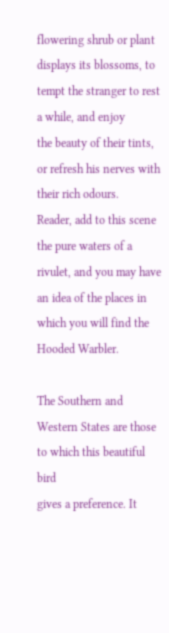flowering shrub or plant
displays its blossoms, to tempt the stranger to rest a while, and enjoy
the beauty of their tints, or refresh his nerves with their rich odours.
Reader, add to this scene the pure waters of a rivulet, and you may have
an idea of the places in which you will find the Hooded Warbler.

The Southern and Western States are those to which this beautiful bird
gives a preference. It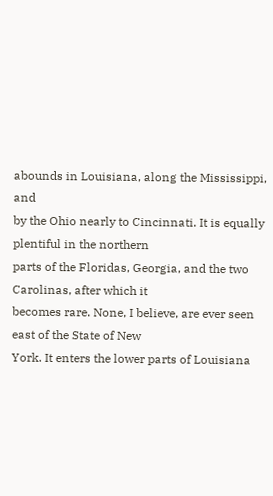abounds in Louisiana, along the Mississippi, and
by the Ohio nearly to Cincinnati. It is equally plentiful in the northern
parts of the Floridas, Georgia, and the two Carolinas, after which it
becomes rare. None, I believe, are ever seen east of the State of New
York. It enters the lower parts of Louisiana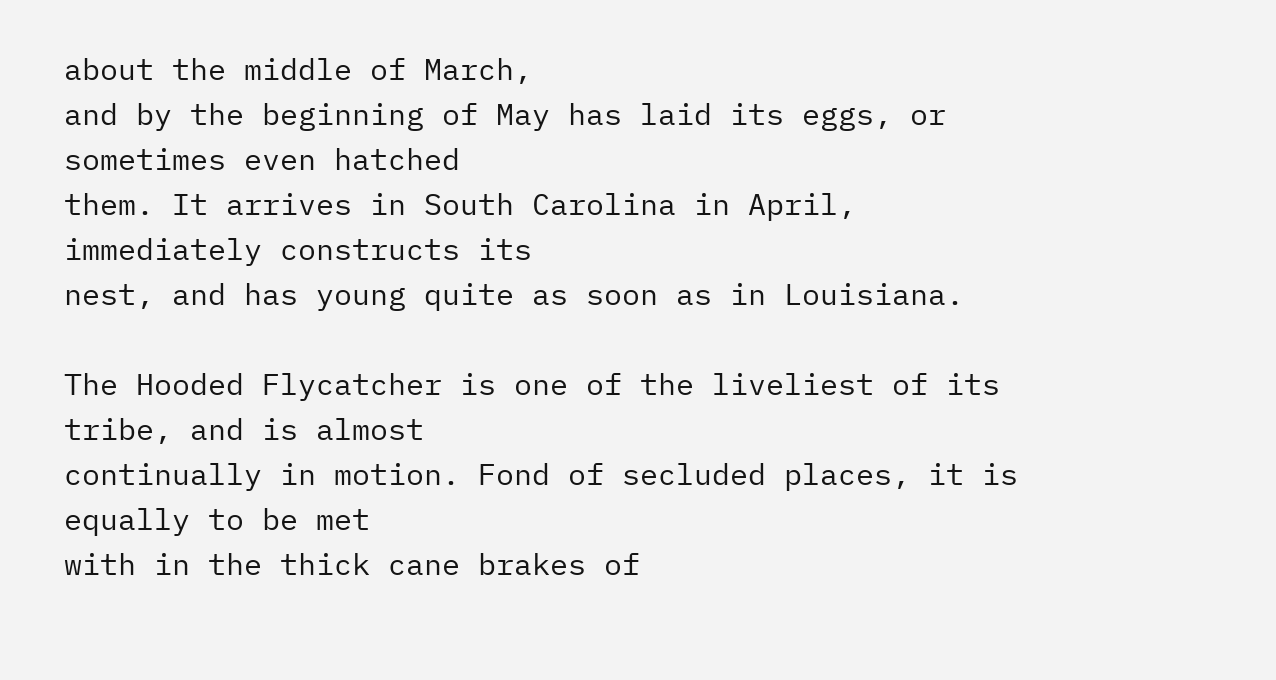about the middle of March,
and by the beginning of May has laid its eggs, or sometimes even hatched
them. It arrives in South Carolina in April, immediately constructs its
nest, and has young quite as soon as in Louisiana.

The Hooded Flycatcher is one of the liveliest of its tribe, and is almost
continually in motion. Fond of secluded places, it is equally to be met
with in the thick cane brakes of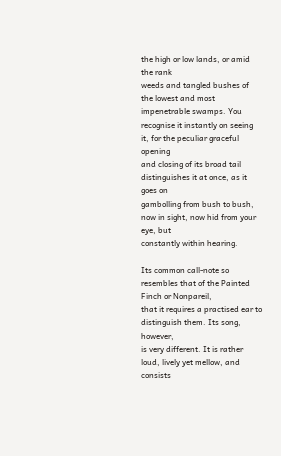the high or low lands, or amid the rank
weeds and tangled bushes of the lowest and most impenetrable swamps. You
recognise it instantly on seeing it, for the peculiar graceful opening
and closing of its broad tail distinguishes it at once, as it goes on
gambolling from bush to bush, now in sight, now hid from your eye, but
constantly within hearing.

Its common call-note so resembles that of the Painted Finch or Nonpareil,
that it requires a practised ear to distinguish them. Its song, however,
is very different. It is rather loud, lively yet mellow, and consists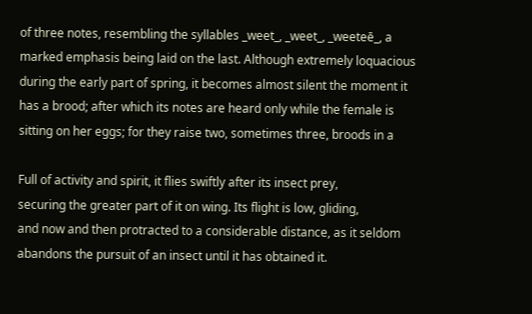of three notes, resembling the syllables _weet_, _weet_, _weeteē_, a
marked emphasis being laid on the last. Although extremely loquacious
during the early part of spring, it becomes almost silent the moment it
has a brood; after which its notes are heard only while the female is
sitting on her eggs; for they raise two, sometimes three, broods in a

Full of activity and spirit, it flies swiftly after its insect prey,
securing the greater part of it on wing. Its flight is low, gliding,
and now and then protracted to a considerable distance, as it seldom
abandons the pursuit of an insect until it has obtained it.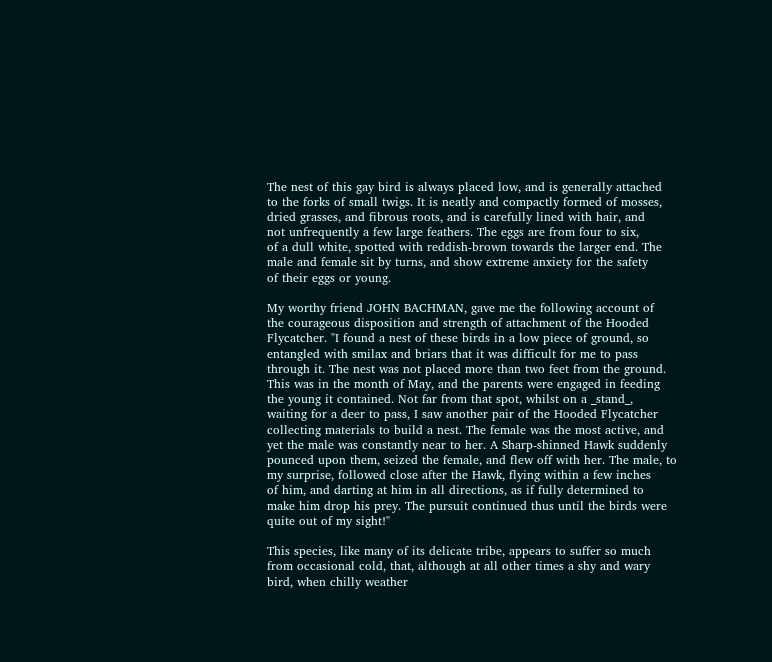The nest of this gay bird is always placed low, and is generally attached
to the forks of small twigs. It is neatly and compactly formed of mosses,
dried grasses, and fibrous roots, and is carefully lined with hair, and
not unfrequently a few large feathers. The eggs are from four to six,
of a dull white, spotted with reddish-brown towards the larger end. The
male and female sit by turns, and show extreme anxiety for the safety
of their eggs or young.

My worthy friend JOHN BACHMAN, gave me the following account of
the courageous disposition and strength of attachment of the Hooded
Flycatcher. "I found a nest of these birds in a low piece of ground, so
entangled with smilax and briars that it was difficult for me to pass
through it. The nest was not placed more than two feet from the ground.
This was in the month of May, and the parents were engaged in feeding
the young it contained. Not far from that spot, whilst on a _stand_,
waiting for a deer to pass, I saw another pair of the Hooded Flycatcher
collecting materials to build a nest. The female was the most active, and
yet the male was constantly near to her. A Sharp-shinned Hawk suddenly
pounced upon them, seized the female, and flew off with her. The male, to
my surprise, followed close after the Hawk, flying within a few inches
of him, and darting at him in all directions, as if fully determined to
make him drop his prey. The pursuit continued thus until the birds were
quite out of my sight!"

This species, like many of its delicate tribe, appears to suffer so much
from occasional cold, that, although at all other times a shy and wary
bird, when chilly weather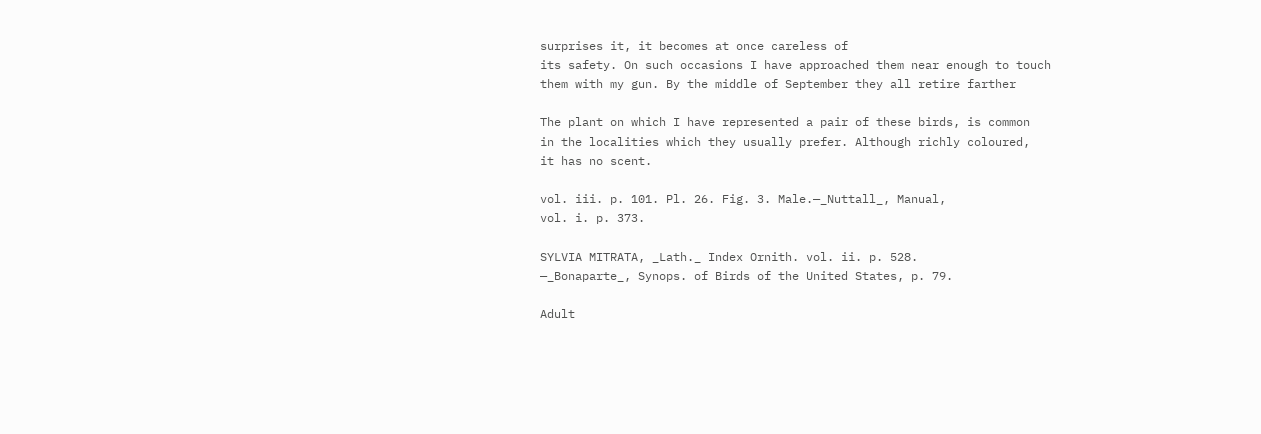surprises it, it becomes at once careless of
its safety. On such occasions I have approached them near enough to touch
them with my gun. By the middle of September they all retire farther

The plant on which I have represented a pair of these birds, is common
in the localities which they usually prefer. Although richly coloured,
it has no scent.

vol. iii. p. 101. Pl. 26. Fig. 3. Male.—_Nuttall_, Manual,
vol. i. p. 373.

SYLVIA MITRATA, _Lath._ Index Ornith. vol. ii. p. 528.
—_Bonaparte_, Synops. of Birds of the United States, p. 79.

Adult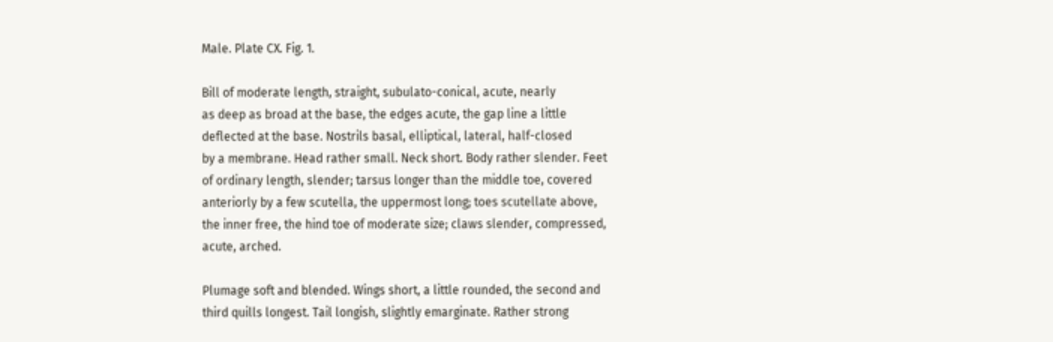Male. Plate CX. Fig. 1.

Bill of moderate length, straight, subulato-conical, acute, nearly
as deep as broad at the base, the edges acute, the gap line a little
deflected at the base. Nostrils basal, elliptical, lateral, half-closed
by a membrane. Head rather small. Neck short. Body rather slender. Feet
of ordinary length, slender; tarsus longer than the middle toe, covered
anteriorly by a few scutella, the uppermost long; toes scutellate above,
the inner free, the hind toe of moderate size; claws slender, compressed,
acute, arched.

Plumage soft and blended. Wings short, a little rounded, the second and
third quills longest. Tail longish, slightly emarginate. Rather strong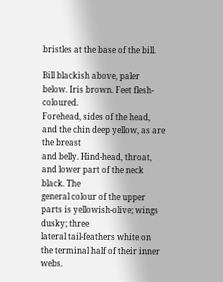bristles at the base of the bill.

Bill blackish above, paler below. Iris brown. Feet flesh-coloured.
Forehead, sides of the head, and the chin deep yellow, as are the breast
and belly. Hind-head, throat, and lower part of the neck black. The
general colour of the upper parts is yellowish-olive; wings dusky; three
lateral tail-feathers white on the terminal half of their inner webs.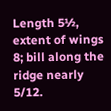Length 5½, extent of wings 8; bill along the ridge nearly 5/12.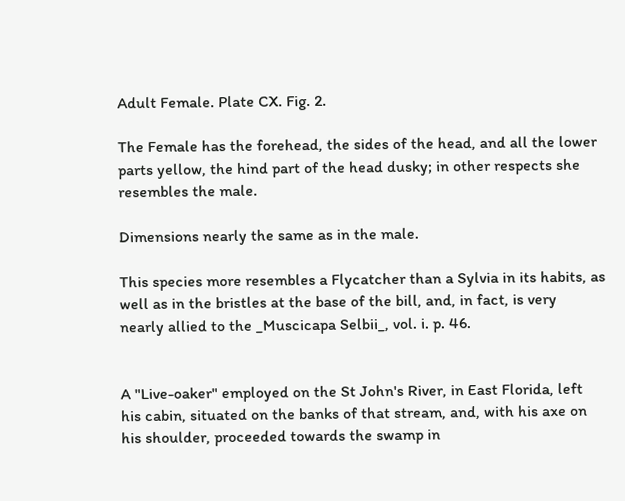Adult Female. Plate CX. Fig. 2.

The Female has the forehead, the sides of the head, and all the lower
parts yellow, the hind part of the head dusky; in other respects she
resembles the male.

Dimensions nearly the same as in the male.

This species more resembles a Flycatcher than a Sylvia in its habits, as
well as in the bristles at the base of the bill, and, in fact, is very
nearly allied to the _Muscicapa Selbii_, vol. i. p. 46.


A "Live-oaker" employed on the St John's River, in East Florida, left
his cabin, situated on the banks of that stream, and, with his axe on
his shoulder, proceeded towards the swamp in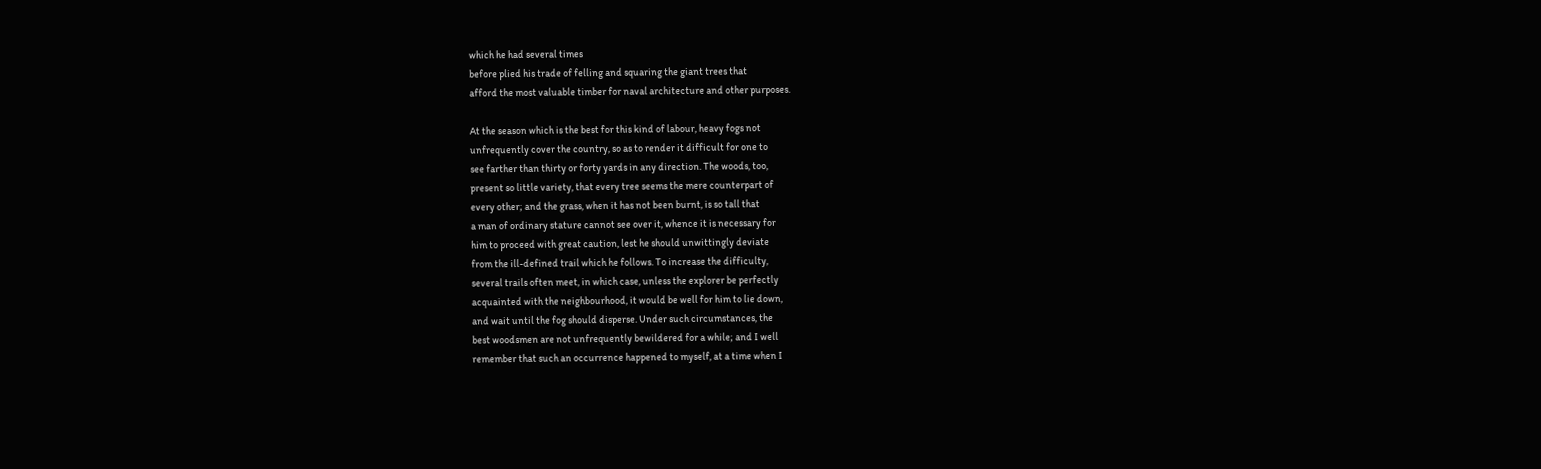which he had several times
before plied his trade of felling and squaring the giant trees that
afford the most valuable timber for naval architecture and other purposes.

At the season which is the best for this kind of labour, heavy fogs not
unfrequently cover the country, so as to render it difficult for one to
see farther than thirty or forty yards in any direction. The woods, too,
present so little variety, that every tree seems the mere counterpart of
every other; and the grass, when it has not been burnt, is so tall that
a man of ordinary stature cannot see over it, whence it is necessary for
him to proceed with great caution, lest he should unwittingly deviate
from the ill-defined trail which he follows. To increase the difficulty,
several trails often meet, in which case, unless the explorer be perfectly
acquainted with the neighbourhood, it would be well for him to lie down,
and wait until the fog should disperse. Under such circumstances, the
best woodsmen are not unfrequently bewildered for a while; and I well
remember that such an occurrence happened to myself, at a time when I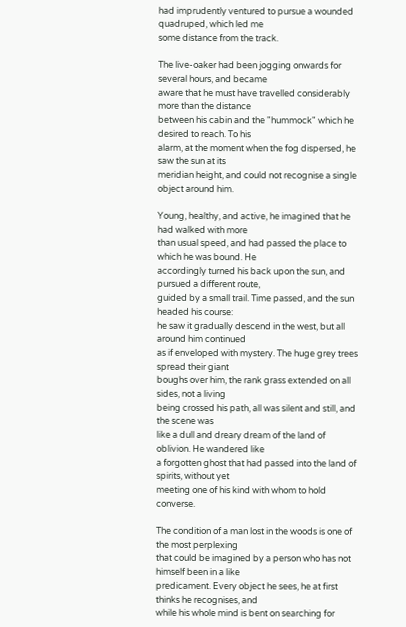had imprudently ventured to pursue a wounded quadruped, which led me
some distance from the track.

The live-oaker had been jogging onwards for several hours, and became
aware that he must have travelled considerably more than the distance
between his cabin and the "hummock" which he desired to reach. To his
alarm, at the moment when the fog dispersed, he saw the sun at its
meridian height, and could not recognise a single object around him.

Young, healthy, and active, he imagined that he had walked with more
than usual speed, and had passed the place to which he was bound. He
accordingly turned his back upon the sun, and pursued a different route,
guided by a small trail. Time passed, and the sun headed his course:
he saw it gradually descend in the west, but all around him continued
as if enveloped with mystery. The huge grey trees spread their giant
boughs over him, the rank grass extended on all sides, not a living
being crossed his path, all was silent and still, and the scene was
like a dull and dreary dream of the land of oblivion. He wandered like
a forgotten ghost that had passed into the land of spirits, without yet
meeting one of his kind with whom to hold converse.

The condition of a man lost in the woods is one of the most perplexing
that could be imagined by a person who has not himself been in a like
predicament. Every object he sees, he at first thinks he recognises, and
while his whole mind is bent on searching for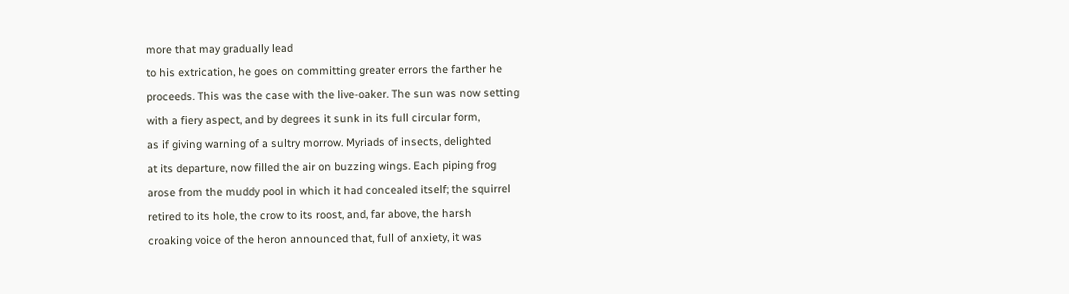more that may gradually lead
to his extrication, he goes on committing greater errors the farther he
proceeds. This was the case with the live-oaker. The sun was now setting
with a fiery aspect, and by degrees it sunk in its full circular form,
as if giving warning of a sultry morrow. Myriads of insects, delighted
at its departure, now filled the air on buzzing wings. Each piping frog
arose from the muddy pool in which it had concealed itself; the squirrel
retired to its hole, the crow to its roost, and, far above, the harsh
croaking voice of the heron announced that, full of anxiety, it was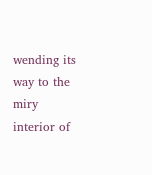wending its way to the miry interior of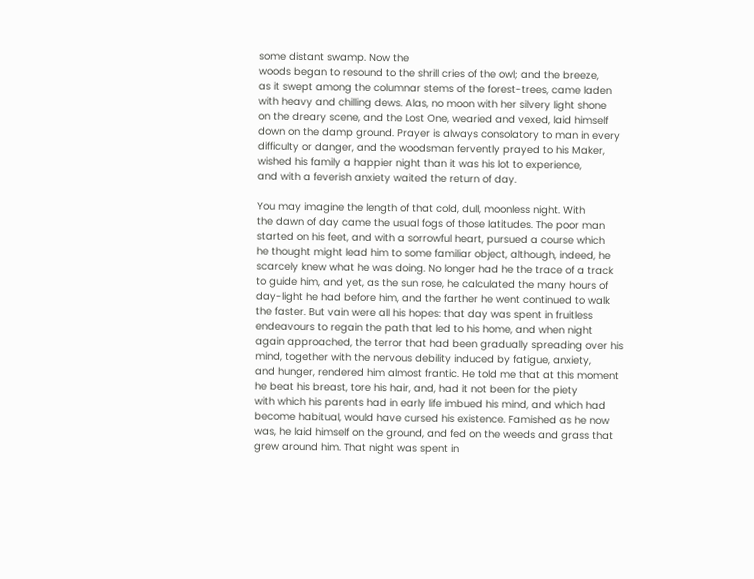some distant swamp. Now the
woods began to resound to the shrill cries of the owl; and the breeze,
as it swept among the columnar stems of the forest-trees, came laden
with heavy and chilling dews. Alas, no moon with her silvery light shone
on the dreary scene, and the Lost One, wearied and vexed, laid himself
down on the damp ground. Prayer is always consolatory to man in every
difficulty or danger, and the woodsman fervently prayed to his Maker,
wished his family a happier night than it was his lot to experience,
and with a feverish anxiety waited the return of day.

You may imagine the length of that cold, dull, moonless night. With
the dawn of day came the usual fogs of those latitudes. The poor man
started on his feet, and with a sorrowful heart, pursued a course which
he thought might lead him to some familiar object, although, indeed, he
scarcely knew what he was doing. No longer had he the trace of a track
to guide him, and yet, as the sun rose, he calculated the many hours of
day-light he had before him, and the farther he went continued to walk
the faster. But vain were all his hopes: that day was spent in fruitless
endeavours to regain the path that led to his home, and when night
again approached, the terror that had been gradually spreading over his
mind, together with the nervous debility induced by fatigue, anxiety,
and hunger, rendered him almost frantic. He told me that at this moment
he beat his breast, tore his hair, and, had it not been for the piety
with which his parents had in early life imbued his mind, and which had
become habitual, would have cursed his existence. Famished as he now
was, he laid himself on the ground, and fed on the weeds and grass that
grew around him. That night was spent in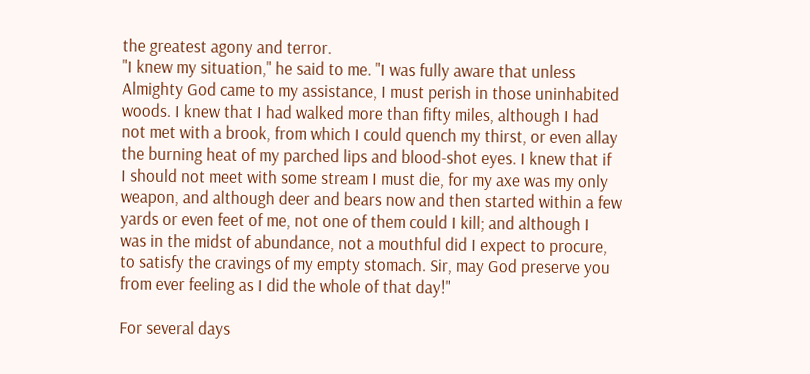the greatest agony and terror.
"I knew my situation," he said to me. "I was fully aware that unless
Almighty God came to my assistance, I must perish in those uninhabited
woods. I knew that I had walked more than fifty miles, although I had
not met with a brook, from which I could quench my thirst, or even allay
the burning heat of my parched lips and blood-shot eyes. I knew that if
I should not meet with some stream I must die, for my axe was my only
weapon, and although deer and bears now and then started within a few
yards or even feet of me, not one of them could I kill; and although I
was in the midst of abundance, not a mouthful did I expect to procure,
to satisfy the cravings of my empty stomach. Sir, may God preserve you
from ever feeling as I did the whole of that day!"

For several days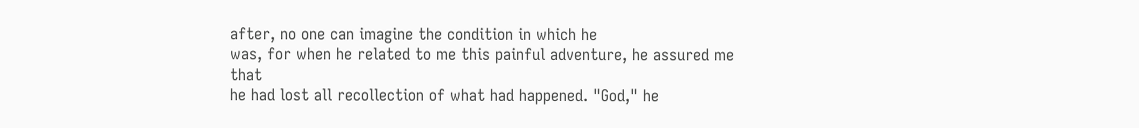after, no one can imagine the condition in which he
was, for when he related to me this painful adventure, he assured me that
he had lost all recollection of what had happened. "God," he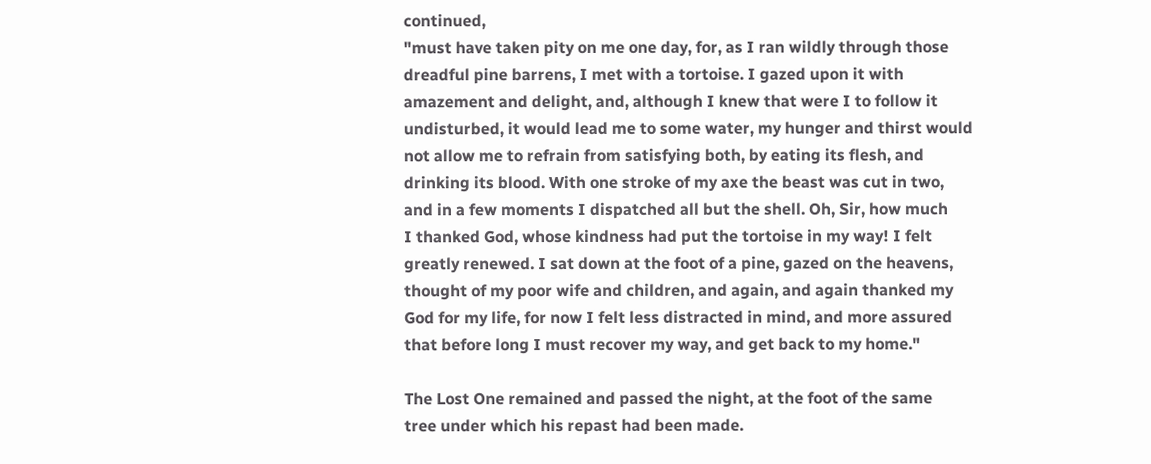continued,
"must have taken pity on me one day, for, as I ran wildly through those
dreadful pine barrens, I met with a tortoise. I gazed upon it with
amazement and delight, and, although I knew that were I to follow it
undisturbed, it would lead me to some water, my hunger and thirst would
not allow me to refrain from satisfying both, by eating its flesh, and
drinking its blood. With one stroke of my axe the beast was cut in two,
and in a few moments I dispatched all but the shell. Oh, Sir, how much
I thanked God, whose kindness had put the tortoise in my way! I felt
greatly renewed. I sat down at the foot of a pine, gazed on the heavens,
thought of my poor wife and children, and again, and again thanked my
God for my life, for now I felt less distracted in mind, and more assured
that before long I must recover my way, and get back to my home."

The Lost One remained and passed the night, at the foot of the same
tree under which his repast had been made.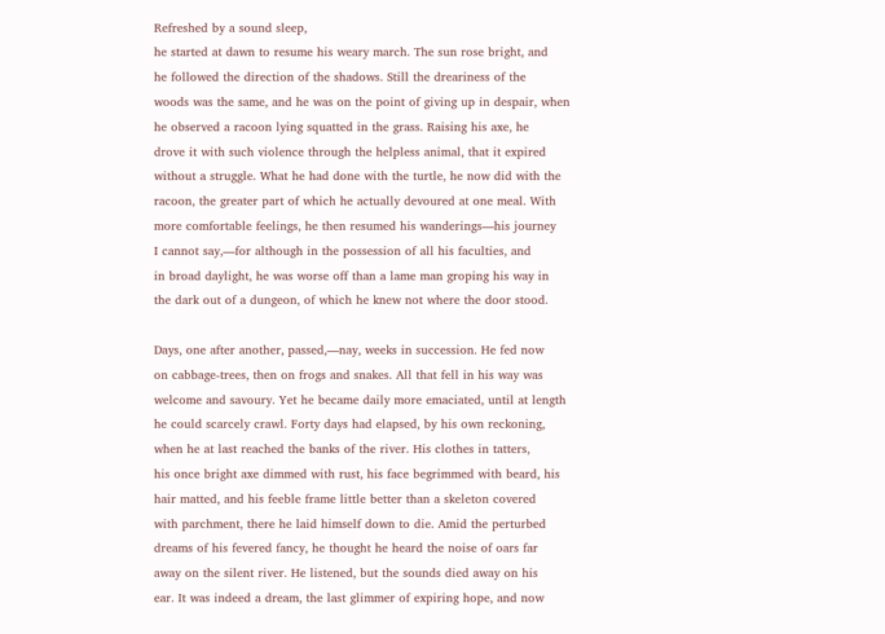Refreshed by a sound sleep,
he started at dawn to resume his weary march. The sun rose bright, and
he followed the direction of the shadows. Still the dreariness of the
woods was the same, and he was on the point of giving up in despair, when
he observed a racoon lying squatted in the grass. Raising his axe, he
drove it with such violence through the helpless animal, that it expired
without a struggle. What he had done with the turtle, he now did with the
racoon, the greater part of which he actually devoured at one meal. With
more comfortable feelings, he then resumed his wanderings—his journey
I cannot say,—for although in the possession of all his faculties, and
in broad daylight, he was worse off than a lame man groping his way in
the dark out of a dungeon, of which he knew not where the door stood.

Days, one after another, passed,—nay, weeks in succession. He fed now
on cabbage-trees, then on frogs and snakes. All that fell in his way was
welcome and savoury. Yet he became daily more emaciated, until at length
he could scarcely crawl. Forty days had elapsed, by his own reckoning,
when he at last reached the banks of the river. His clothes in tatters,
his once bright axe dimmed with rust, his face begrimmed with beard, his
hair matted, and his feeble frame little better than a skeleton covered
with parchment, there he laid himself down to die. Amid the perturbed
dreams of his fevered fancy, he thought he heard the noise of oars far
away on the silent river. He listened, but the sounds died away on his
ear. It was indeed a dream, the last glimmer of expiring hope, and now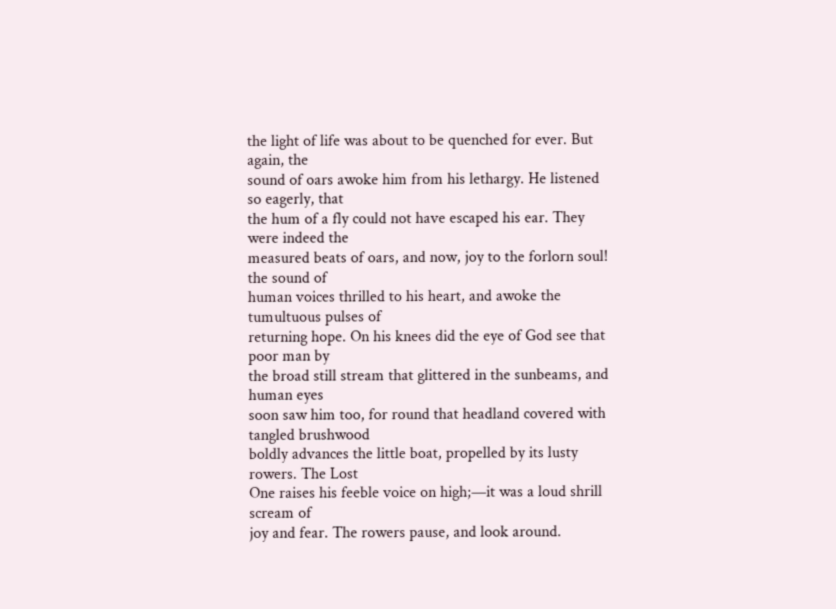the light of life was about to be quenched for ever. But again, the
sound of oars awoke him from his lethargy. He listened so eagerly, that
the hum of a fly could not have escaped his ear. They were indeed the
measured beats of oars, and now, joy to the forlorn soul! the sound of
human voices thrilled to his heart, and awoke the tumultuous pulses of
returning hope. On his knees did the eye of God see that poor man by
the broad still stream that glittered in the sunbeams, and human eyes
soon saw him too, for round that headland covered with tangled brushwood
boldly advances the little boat, propelled by its lusty rowers. The Lost
One raises his feeble voice on high;—it was a loud shrill scream of
joy and fear. The rowers pause, and look around.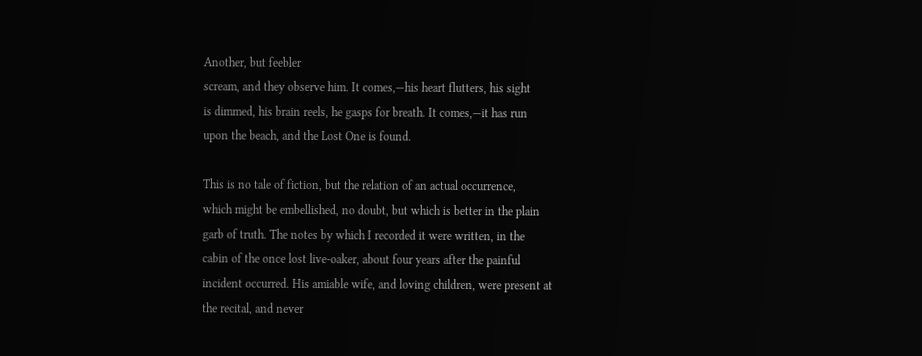Another, but feebler
scream, and they observe him. It comes,—his heart flutters, his sight
is dimmed, his brain reels, he gasps for breath. It comes,—it has run
upon the beach, and the Lost One is found.

This is no tale of fiction, but the relation of an actual occurrence,
which might be embellished, no doubt, but which is better in the plain
garb of truth. The notes by which I recorded it were written, in the
cabin of the once lost live-oaker, about four years after the painful
incident occurred. His amiable wife, and loving children, were present at
the recital, and never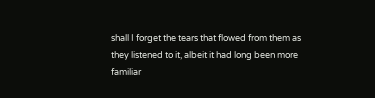shall I forget the tears that flowed from them as
they listened to it, albeit it had long been more familiar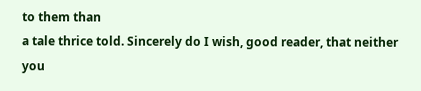to them than
a tale thrice told. Sincerely do I wish, good reader, that neither you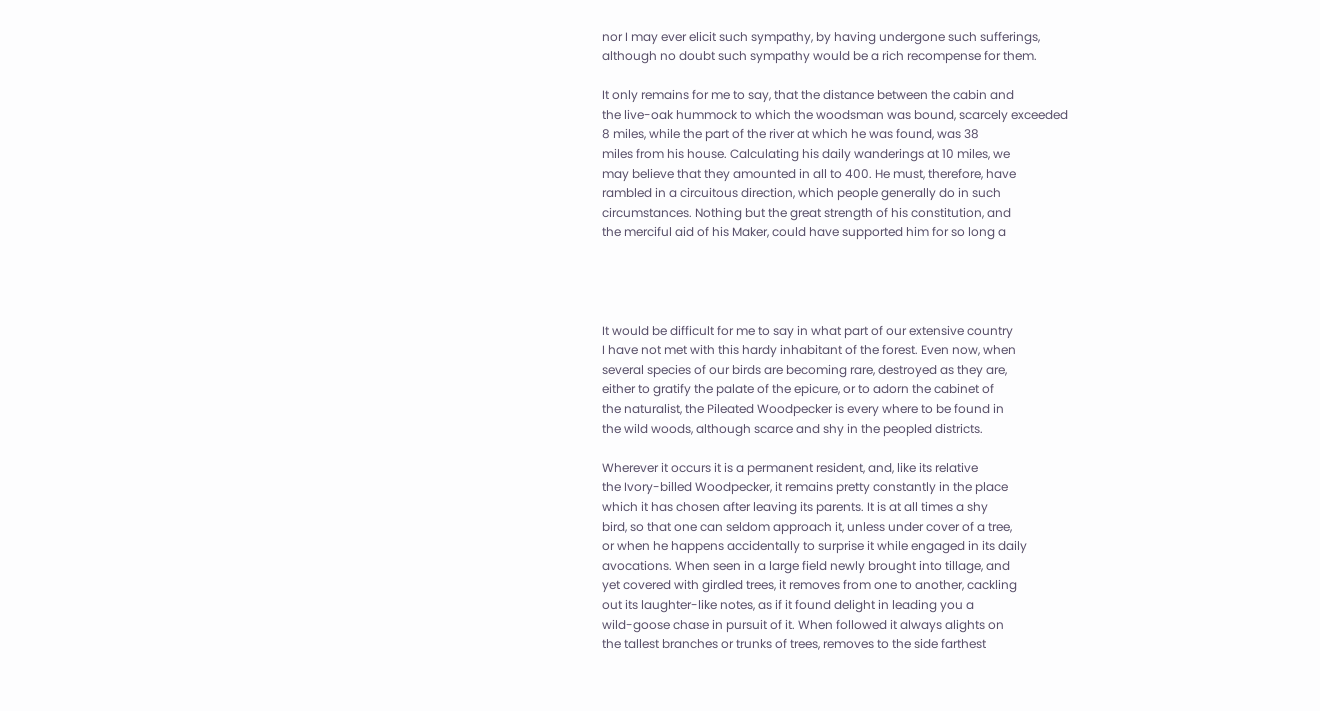nor I may ever elicit such sympathy, by having undergone such sufferings,
although no doubt such sympathy would be a rich recompense for them.

It only remains for me to say, that the distance between the cabin and
the live-oak hummock to which the woodsman was bound, scarcely exceeded
8 miles, while the part of the river at which he was found, was 38
miles from his house. Calculating his daily wanderings at 10 miles, we
may believe that they amounted in all to 400. He must, therefore, have
rambled in a circuitous direction, which people generally do in such
circumstances. Nothing but the great strength of his constitution, and
the merciful aid of his Maker, could have supported him for so long a




It would be difficult for me to say in what part of our extensive country
I have not met with this hardy inhabitant of the forest. Even now, when
several species of our birds are becoming rare, destroyed as they are,
either to gratify the palate of the epicure, or to adorn the cabinet of
the naturalist, the Pileated Woodpecker is every where to be found in
the wild woods, although scarce and shy in the peopled districts.

Wherever it occurs it is a permanent resident, and, like its relative
the Ivory-billed Woodpecker, it remains pretty constantly in the place
which it has chosen after leaving its parents. It is at all times a shy
bird, so that one can seldom approach it, unless under cover of a tree,
or when he happens accidentally to surprise it while engaged in its daily
avocations. When seen in a large field newly brought into tillage, and
yet covered with girdled trees, it removes from one to another, cackling
out its laughter-like notes, as if it found delight in leading you a
wild-goose chase in pursuit of it. When followed it always alights on
the tallest branches or trunks of trees, removes to the side farthest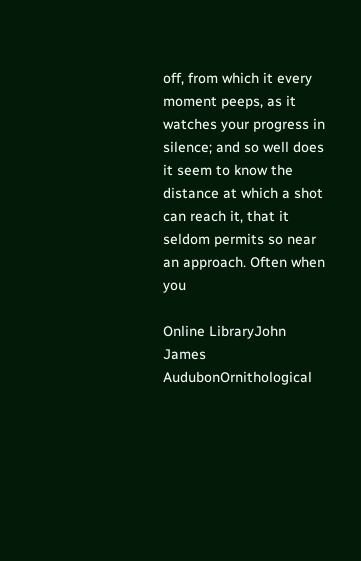off, from which it every moment peeps, as it watches your progress in
silence; and so well does it seem to know the distance at which a shot
can reach it, that it seldom permits so near an approach. Often when you

Online LibraryJohn James AudubonOrnithological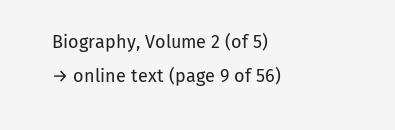Biography, Volume 2 (of 5) → online text (page 9 of 56)